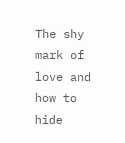The shy mark of love and how to hide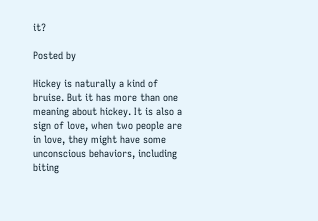it?

Posted by

Hickey is naturally a kind of bruise. But it has more than one meaning about hickey. It is also a sign of love, when two people are in love, they might have some unconscious behaviors, including biting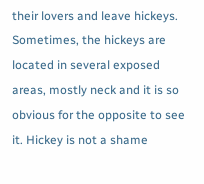their lovers and leave hickeys. Sometimes, the hickeys are located in several exposed areas, mostly neck and it is so obvious for the opposite to see it. Hickey is not a shame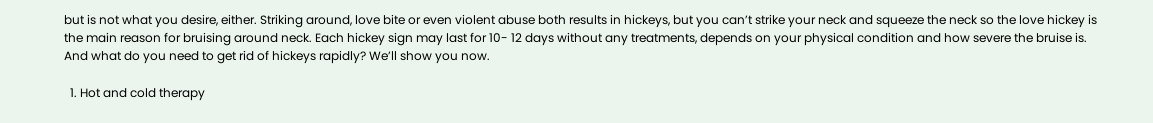but is not what you desire, either. Striking around, love bite or even violent abuse both results in hickeys, but you can’t strike your neck and squeeze the neck so the love hickey is the main reason for bruising around neck. Each hickey sign may last for 10- 12 days without any treatments, depends on your physical condition and how severe the bruise is. And what do you need to get rid of hickeys rapidly? We’ll show you now.

  1. Hot and cold therapy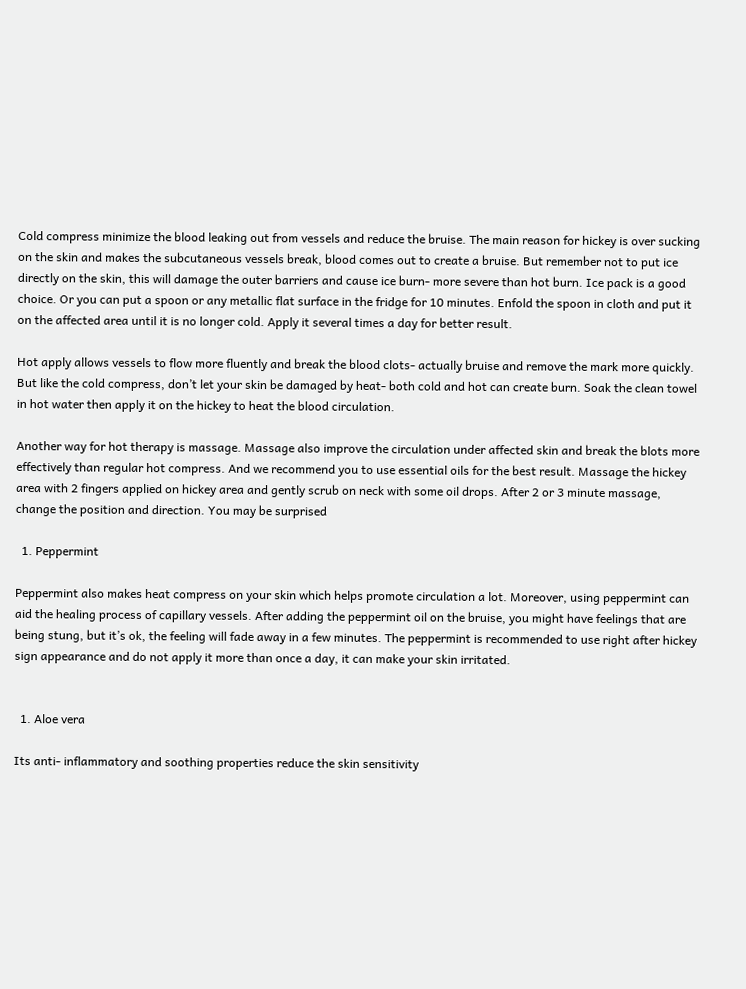Cold compress minimize the blood leaking out from vessels and reduce the bruise. The main reason for hickey is over sucking on the skin and makes the subcutaneous vessels break, blood comes out to create a bruise. But remember not to put ice directly on the skin, this will damage the outer barriers and cause ice burn- more severe than hot burn. Ice pack is a good choice. Or you can put a spoon or any metallic flat surface in the fridge for 10 minutes. Enfold the spoon in cloth and put it on the affected area until it is no longer cold. Apply it several times a day for better result.

Hot apply allows vessels to flow more fluently and break the blood clots- actually bruise and remove the mark more quickly. But like the cold compress, don’t let your skin be damaged by heat- both cold and hot can create burn. Soak the clean towel in hot water then apply it on the hickey to heat the blood circulation.

Another way for hot therapy is massage. Massage also improve the circulation under affected skin and break the blots more effectively than regular hot compress. And we recommend you to use essential oils for the best result. Massage the hickey area with 2 fingers applied on hickey area and gently scrub on neck with some oil drops. After 2 or 3 minute massage, change the position and direction. You may be surprised

  1. Peppermint

Peppermint also makes heat compress on your skin which helps promote circulation a lot. Moreover, using peppermint can aid the healing process of capillary vessels. After adding the peppermint oil on the bruise, you might have feelings that are being stung, but it’s ok, the feeling will fade away in a few minutes. The peppermint is recommended to use right after hickey sign appearance and do not apply it more than once a day, it can make your skin irritated.


  1. Aloe vera

Its anti- inflammatory and soothing properties reduce the skin sensitivity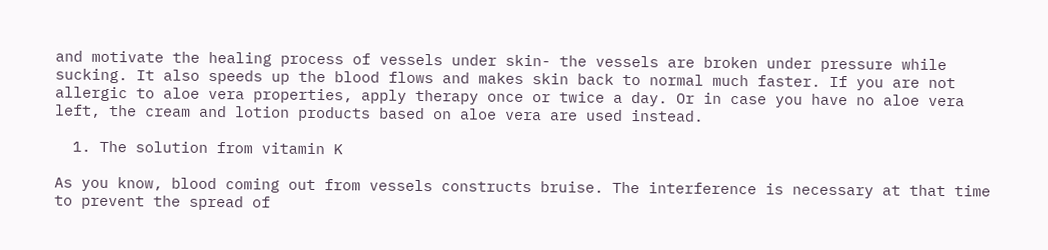and motivate the healing process of vessels under skin- the vessels are broken under pressure while sucking. It also speeds up the blood flows and makes skin back to normal much faster. If you are not allergic to aloe vera properties, apply therapy once or twice a day. Or in case you have no aloe vera left, the cream and lotion products based on aloe vera are used instead.

  1. The solution from vitamin K

As you know, blood coming out from vessels constructs bruise. The interference is necessary at that time to prevent the spread of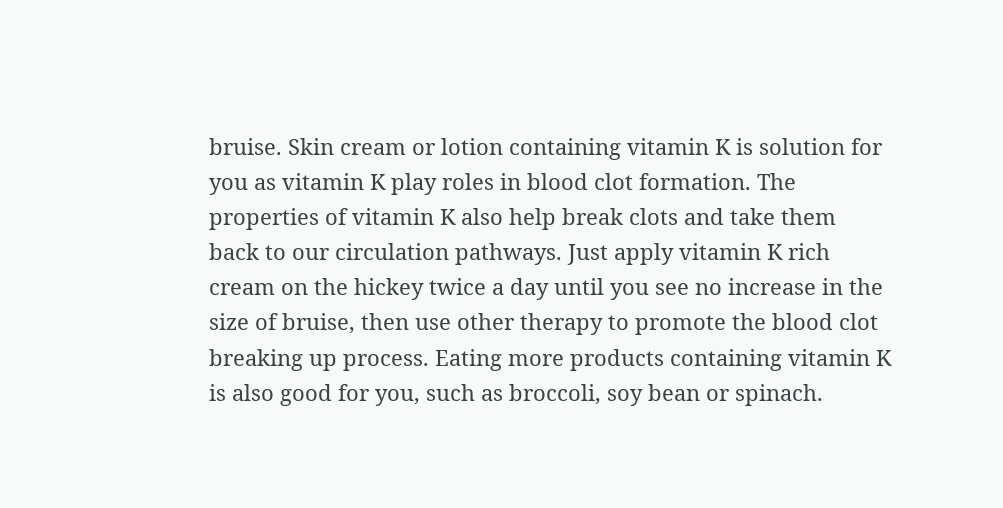bruise. Skin cream or lotion containing vitamin K is solution for you as vitamin K play roles in blood clot formation. The properties of vitamin K also help break clots and take them back to our circulation pathways. Just apply vitamin K rich cream on the hickey twice a day until you see no increase in the size of bruise, then use other therapy to promote the blood clot breaking up process. Eating more products containing vitamin K is also good for you, such as broccoli, soy bean or spinach.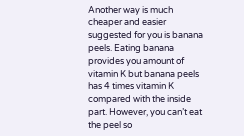Another way is much cheaper and easier suggested for you is banana peels. Eating banana provides you amount of vitamin K but banana peels has 4 times vitamin K compared with the inside part. However, you can’t eat the peel so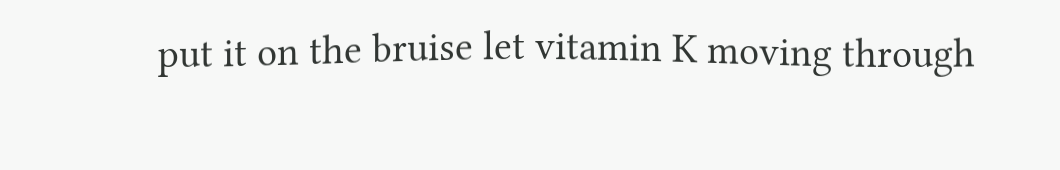put it on the bruise let vitamin K moving through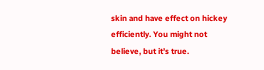skin and have effect on hickey efficiently. You might not believe, but it’s true.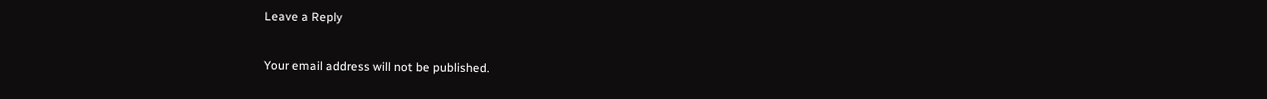Leave a Reply

Your email address will not be published.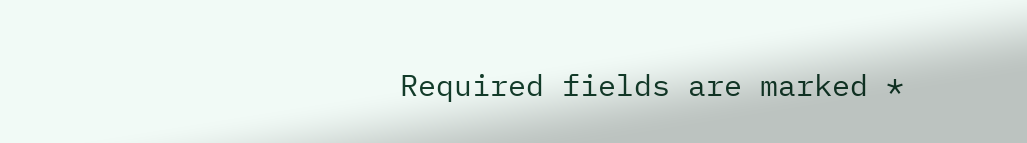Required fields are marked *